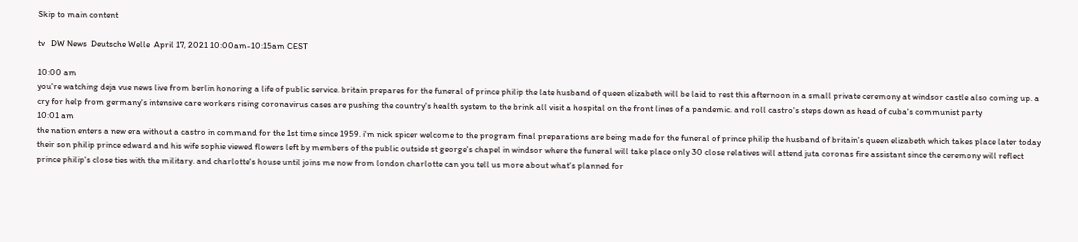Skip to main content

tv   DW News  Deutsche Welle  April 17, 2021 10:00am-10:15am CEST

10:00 am
you're watching deja vue news live from berlin honoring a life of public service. britain prepares for the funeral of prince philip the late husband of queen elizabeth will be laid to rest this afternoon in a small private ceremony at windsor castle also coming up. a cry for help from germany's intensive care workers rising coronavirus cases are pushing the country's health system to the brink all visit a hospital on the front lines of a pandemic. and roll castro's steps down as head of cuba's communist party
10:01 am
the nation enters a new era without a castro in command for the 1st time since 1959. i'm nick spicer welcome to the program final preparations are being made for the funeral of prince philip the husband of britain's queen elizabeth which takes place later today their son philip prince edward and his wife sophie viewed flowers left by members of the public outside st george's chapel in windsor where the funeral will take place only 30 close relatives will attend juta coronas fire assistant since the ceremony will reflect prince philip's close ties with the military. and charlotte's house until joins me now from london charlotte can you tell us more about what's planned for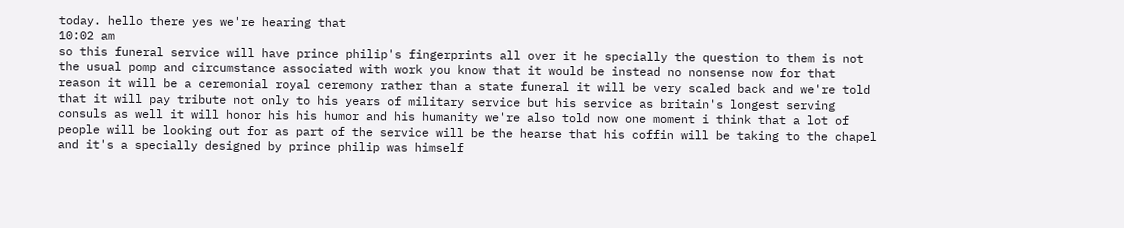today. hello there yes we're hearing that
10:02 am
so this funeral service will have prince philip's fingerprints all over it he specially the question to them is not the usual pomp and circumstance associated with work you know that it would be instead no nonsense now for that reason it will be a ceremonial royal ceremony rather than a state funeral it will be very scaled back and we're told that it will pay tribute not only to his years of military service but his service as britain's longest serving consuls as well it will honor his his humor and his humanity we're also told now one moment i think that a lot of people will be looking out for as part of the service will be the hearse that his coffin will be taking to the chapel and it's a specially designed by prince philip was himself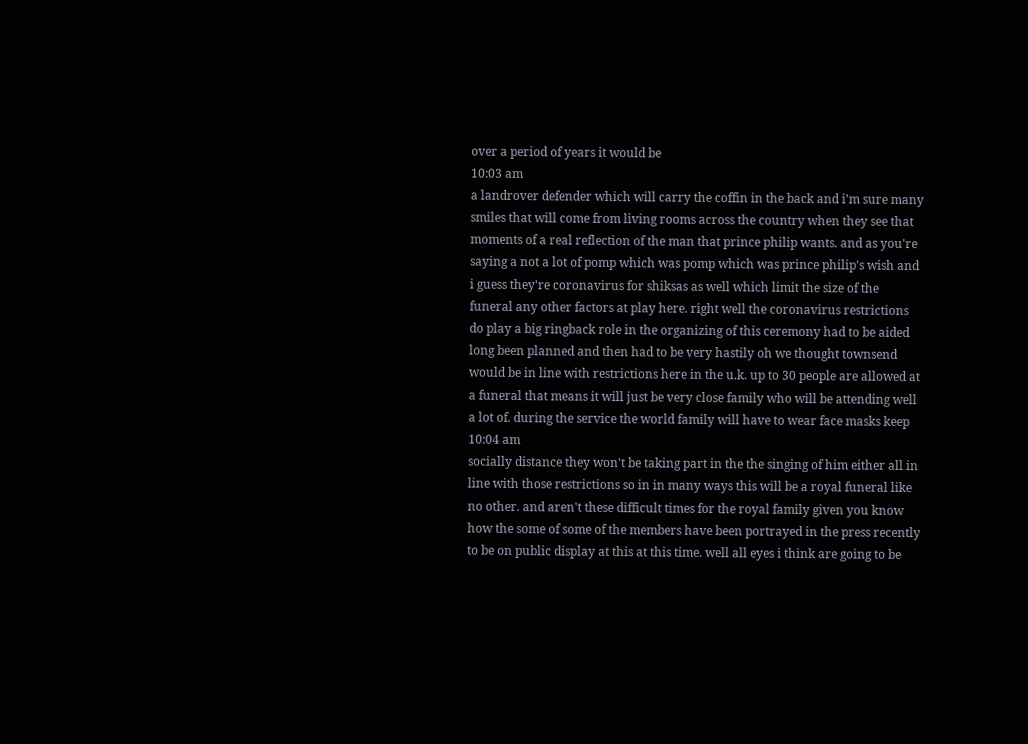over a period of years it would be
10:03 am
a landrover defender which will carry the coffin in the back and i'm sure many smiles that will come from living rooms across the country when they see that moments of a real reflection of the man that prince philip wants. and as you're saying a not a lot of pomp which was pomp which was prince philip's wish and i guess they're coronavirus for shiksas as well which limit the size of the funeral any other factors at play here. right well the coronavirus restrictions do play a big ringback role in the organizing of this ceremony had to be aided long been planned and then had to be very hastily oh we thought townsend would be in line with restrictions here in the u.k. up to 30 people are allowed at a funeral that means it will just be very close family who will be attending well a lot of. during the service the world family will have to wear face masks keep
10:04 am
socially distance they won't be taking part in the the singing of him either all in line with those restrictions so in in many ways this will be a royal funeral like no other. and aren't these difficult times for the royal family given you know how the some of some of the members have been portrayed in the press recently to be on public display at this at this time. well all eyes i think are going to be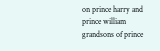on prince harry and prince william grandsons of prince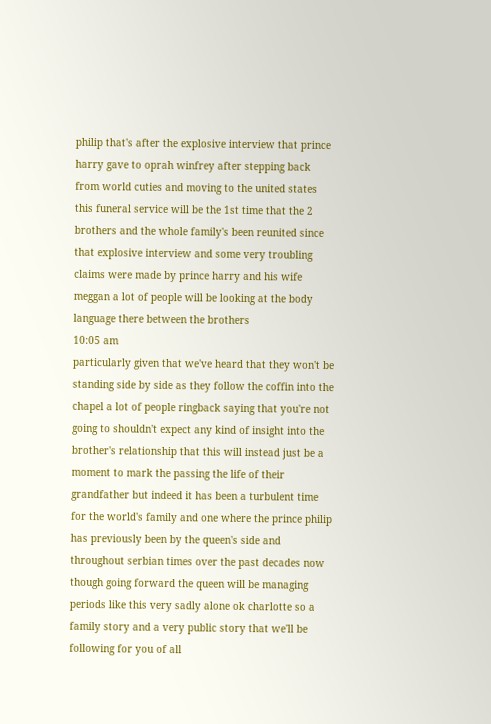philip that's after the explosive interview that prince harry gave to oprah winfrey after stepping back from world cuties and moving to the united states this funeral service will be the 1st time that the 2 brothers and the whole family's been reunited since that explosive interview and some very troubling claims were made by prince harry and his wife meggan a lot of people will be looking at the body language there between the brothers
10:05 am
particularly given that we've heard that they won't be standing side by side as they follow the coffin into the chapel a lot of people ringback saying that you're not going to shouldn't expect any kind of insight into the brother's relationship that this will instead just be a moment to mark the passing the life of their grandfather but indeed it has been a turbulent time for the world's family and one where the prince philip has previously been by the queen's side and throughout serbian times over the past decades now though going forward the queen will be managing periods like this very sadly alone ok charlotte so a family story and a very public story that we'll be following for you of all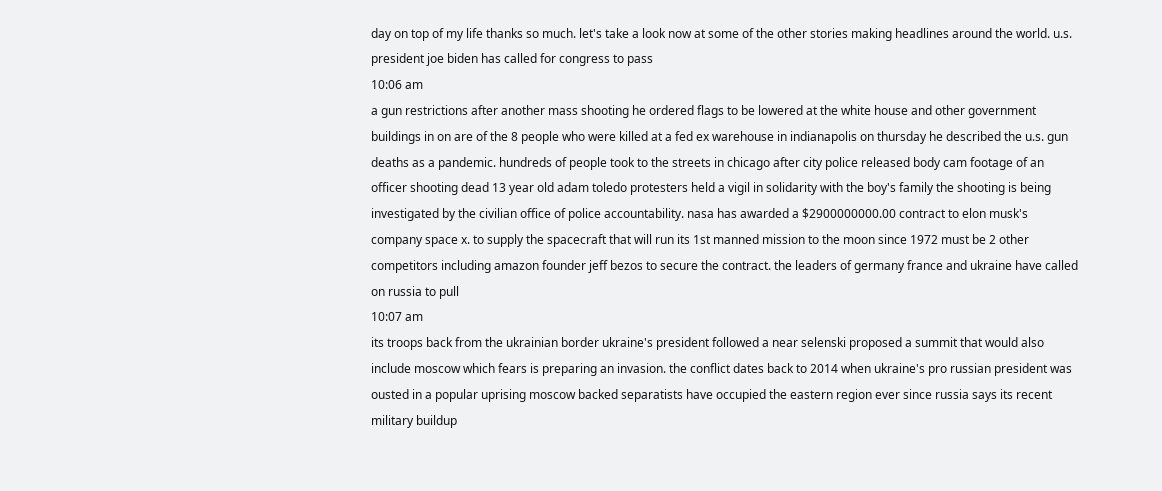day on top of my life thanks so much. let's take a look now at some of the other stories making headlines around the world. u.s. president joe biden has called for congress to pass
10:06 am
a gun restrictions after another mass shooting he ordered flags to be lowered at the white house and other government buildings in on are of the 8 people who were killed at a fed ex warehouse in indianapolis on thursday he described the u.s. gun deaths as a pandemic. hundreds of people took to the streets in chicago after city police released body cam footage of an officer shooting dead 13 year old adam toledo protesters held a vigil in solidarity with the boy's family the shooting is being investigated by the civilian office of police accountability. nasa has awarded a $2900000000.00 contract to elon musk's company space x. to supply the spacecraft that will run its 1st manned mission to the moon since 1972 must be 2 other competitors including amazon founder jeff bezos to secure the contract. the leaders of germany france and ukraine have called on russia to pull
10:07 am
its troops back from the ukrainian border ukraine's president followed a near selenski proposed a summit that would also include moscow which fears is preparing an invasion. the conflict dates back to 2014 when ukraine's pro russian president was ousted in a popular uprising moscow backed separatists have occupied the eastern region ever since russia says its recent military buildup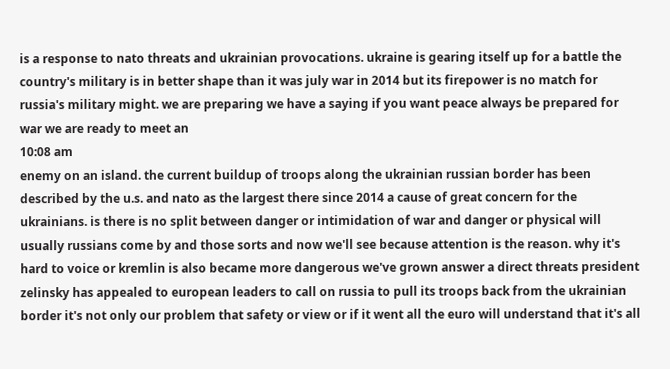is a response to nato threats and ukrainian provocations. ukraine is gearing itself up for a battle the country's military is in better shape than it was july war in 2014 but its firepower is no match for russia's military might. we are preparing we have a saying if you want peace always be prepared for war we are ready to meet an
10:08 am
enemy on an island. the current buildup of troops along the ukrainian russian border has been described by the u.s. and nato as the largest there since 2014 a cause of great concern for the ukrainians. is there is no split between danger or intimidation of war and danger or physical will usually russians come by and those sorts and now we'll see because attention is the reason. why it's hard to voice or kremlin is also became more dangerous we've grown answer a direct threats president zelinsky has appealed to european leaders to call on russia to pull its troops back from the ukrainian border it's not only our problem that safety or view or if it went all the euro will understand that it's all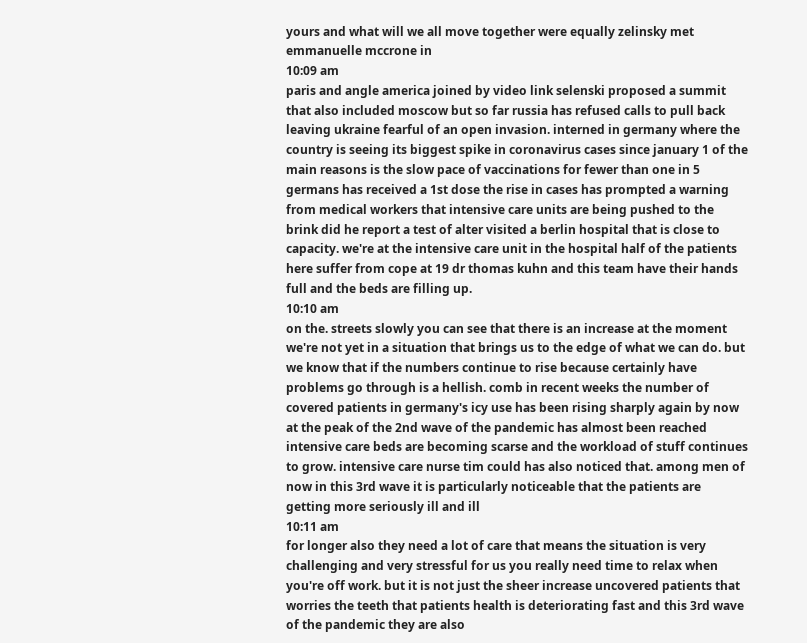yours and what will we all move together were equally zelinsky met emmanuelle mccrone in
10:09 am
paris and angle america joined by video link selenski proposed a summit that also included moscow but so far russia has refused calls to pull back leaving ukraine fearful of an open invasion. interned in germany where the country is seeing its biggest spike in coronavirus cases since january 1 of the main reasons is the slow pace of vaccinations for fewer than one in 5 germans has received a 1st dose the rise in cases has prompted a warning from medical workers that intensive care units are being pushed to the brink did he report a test of alter visited a berlin hospital that is close to capacity. we're at the intensive care unit in the hospital half of the patients here suffer from cope at 19 dr thomas kuhn and this team have their hands full and the beds are filling up.
10:10 am
on the. streets slowly you can see that there is an increase at the moment we're not yet in a situation that brings us to the edge of what we can do. but we know that if the numbers continue to rise because certainly have problems go through is a hellish. comb in recent weeks the number of covered patients in germany's icy use has been rising sharply again by now at the peak of the 2nd wave of the pandemic has almost been reached intensive care beds are becoming scarse and the workload of stuff continues to grow. intensive care nurse tim could has also noticed that. among men of now in this 3rd wave it is particularly noticeable that the patients are getting more seriously ill and ill
10:11 am
for longer also they need a lot of care that means the situation is very challenging and very stressful for us you really need time to relax when you're off work. but it is not just the sheer increase uncovered patients that worries the teeth that patients health is deteriorating fast and this 3rd wave of the pandemic they are also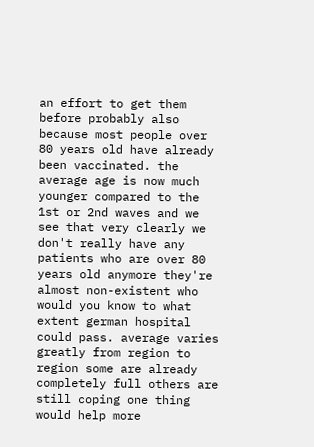an effort to get them before probably also because most people over 80 years old have already been vaccinated. the average age is now much younger compared to the 1st or 2nd waves and we see that very clearly we don't really have any patients who are over 80 years old anymore they're almost non-existent who would you know to what extent german hospital could pass. average varies greatly from region to region some are already completely full others are still coping one thing would help more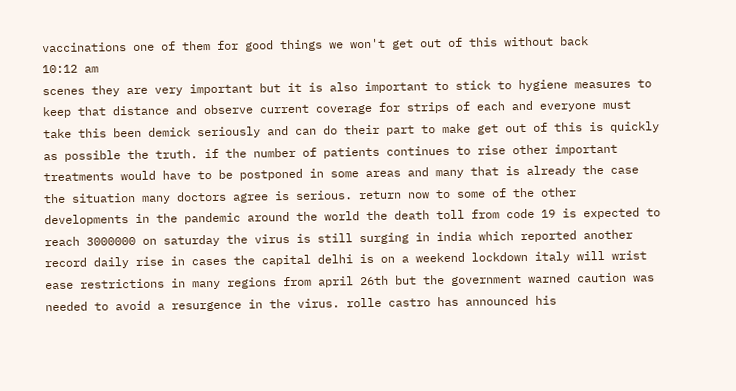vaccinations one of them for good things we won't get out of this without back
10:12 am
scenes they are very important but it is also important to stick to hygiene measures to keep that distance and observe current coverage for strips of each and everyone must take this been demick seriously and can do their part to make get out of this is quickly as possible the truth. if the number of patients continues to rise other important treatments would have to be postponed in some areas and many that is already the case the situation many doctors agree is serious. return now to some of the other developments in the pandemic around the world the death toll from code 19 is expected to reach 3000000 on saturday the virus is still surging in india which reported another record daily rise in cases the capital delhi is on a weekend lockdown italy will wrist ease restrictions in many regions from april 26th but the government warned caution was needed to avoid a resurgence in the virus. rolle castro has announced his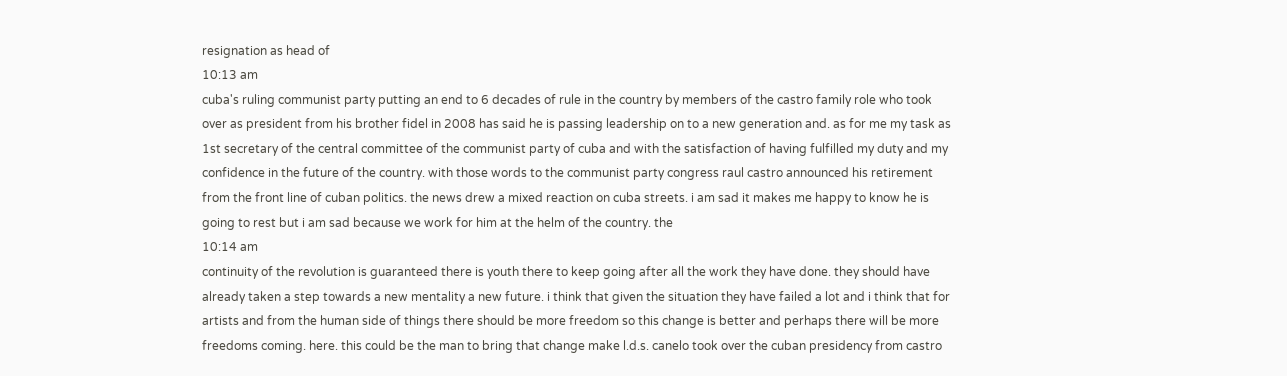resignation as head of
10:13 am
cuba's ruling communist party putting an end to 6 decades of rule in the country by members of the castro family role who took over as president from his brother fidel in 2008 has said he is passing leadership on to a new generation and. as for me my task as 1st secretary of the central committee of the communist party of cuba and with the satisfaction of having fulfilled my duty and my confidence in the future of the country. with those words to the communist party congress raul castro announced his retirement from the front line of cuban politics. the news drew a mixed reaction on cuba streets. i am sad it makes me happy to know he is going to rest but i am sad because we work for him at the helm of the country. the
10:14 am
continuity of the revolution is guaranteed there is youth there to keep going after all the work they have done. they should have already taken a step towards a new mentality a new future. i think that given the situation they have failed a lot and i think that for artists and from the human side of things there should be more freedom so this change is better and perhaps there will be more freedoms coming. here. this could be the man to bring that change make l.d.s. canelo took over the cuban presidency from castro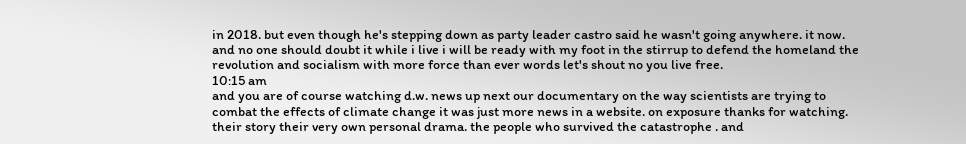in 2018. but even though he's stepping down as party leader castro said he wasn't going anywhere. it now. and no one should doubt it while i live i will be ready with my foot in the stirrup to defend the homeland the revolution and socialism with more force than ever words let's shout no you live free.
10:15 am
and you are of course watching d.w. news up next our documentary on the way scientists are trying to combat the effects of climate change it was just more news in a website. on exposure thanks for watching. their story their very own personal drama. the people who survived the catastrophe . and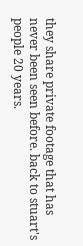they share private footage that has never been seen before. back to stuart's people 20 years.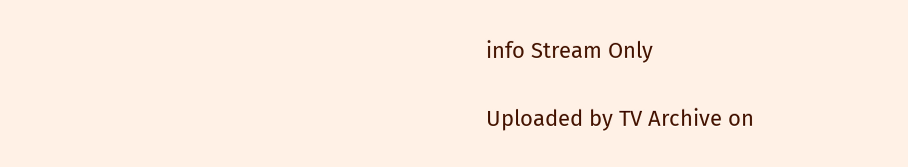info Stream Only

Uploaded by TV Archive on